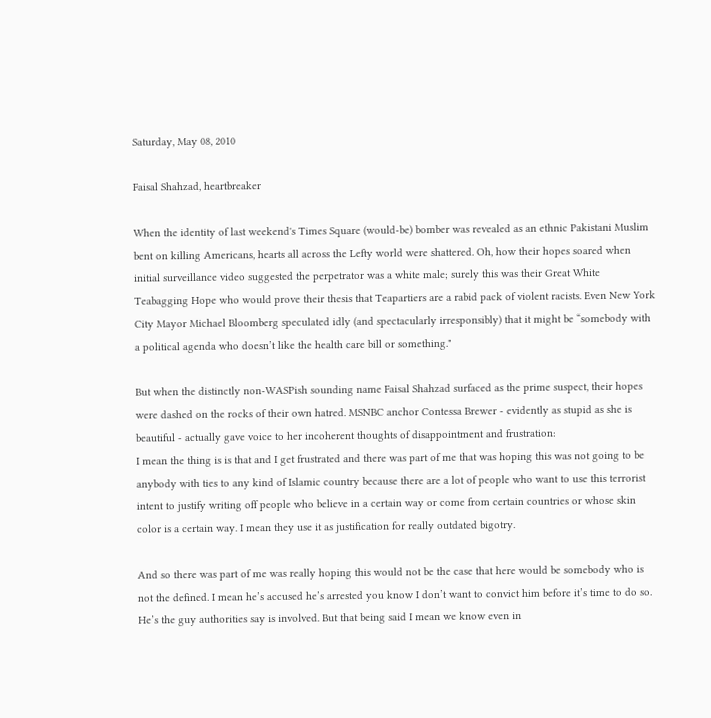Saturday, May 08, 2010

Faisal Shahzad, heartbreaker

When the identity of last weekend's Times Square (would-be) bomber was revealed as an ethnic Pakistani Muslim bent on killing Americans, hearts all across the Lefty world were shattered. Oh, how their hopes soared when initial surveillance video suggested the perpetrator was a white male; surely this was their Great White Teabagging Hope who would prove their thesis that Teapartiers are a rabid pack of violent racists. Even New York City Mayor Michael Bloomberg speculated idly (and spectacularly irresponsibly) that it might be “somebody with a political agenda who doesn’t like the health care bill or something."

But when the distinctly non-WASPish sounding name Faisal Shahzad surfaced as the prime suspect, their hopes were dashed on the rocks of their own hatred. MSNBC anchor Contessa Brewer - evidently as stupid as she is beautiful - actually gave voice to her incoherent thoughts of disappointment and frustration:
I mean the thing is is that and I get frustrated and there was part of me that was hoping this was not going to be anybody with ties to any kind of Islamic country because there are a lot of people who want to use this terrorist intent to justify writing off people who believe in a certain way or come from certain countries or whose skin color is a certain way. I mean they use it as justification for really outdated bigotry.

And so there was part of me was really hoping this would not be the case that here would be somebody who is not the defined. I mean he’s accused he’s arrested you know I don’t want to convict him before it’s time to do so. He’s the guy authorities say is involved. But that being said I mean we know even in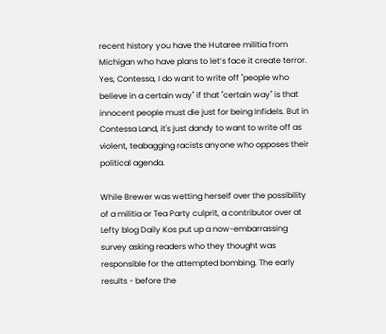recent history you have the Hutaree militia from Michigan who have plans to let’s face it create terror.
Yes, Contessa, I do want to write off "people who believe in a certain way" if that "certain way" is that innocent people must die just for being Infidels. But in Contessa Land, it's just dandy to want to write off as violent, teabagging racists anyone who opposes their political agenda.

While Brewer was wetting herself over the possibility of a militia or Tea Party culprit, a contributor over at Lefty blog Daily Kos put up a now-embarrassing survey asking readers who they thought was responsible for the attempted bombing. The early results - before the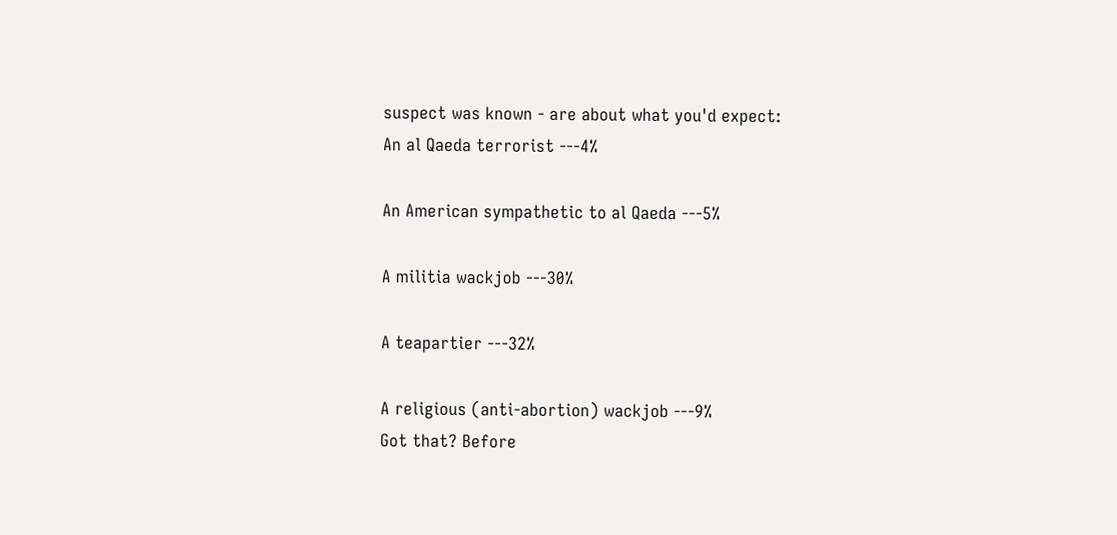suspect was known - are about what you'd expect:
An al Qaeda terrorist ---4%

An American sympathetic to al Qaeda ---5%

A militia wackjob ---30%

A teapartier ---32%

A religious (anti-abortion) wackjob ---9%
Got that? Before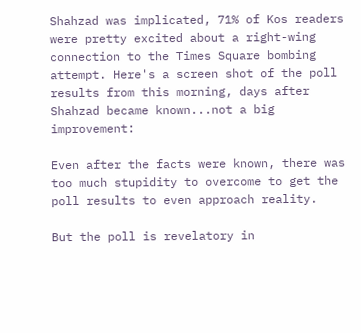Shahzad was implicated, 71% of Kos readers were pretty excited about a right-wing connection to the Times Square bombing attempt. Here's a screen shot of the poll results from this morning, days after Shahzad became known...not a big improvement:

Even after the facts were known, there was too much stupidity to overcome to get the poll results to even approach reality.

But the poll is revelatory in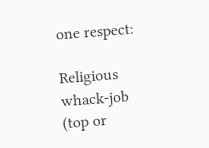one respect:

Religious whack-job (top or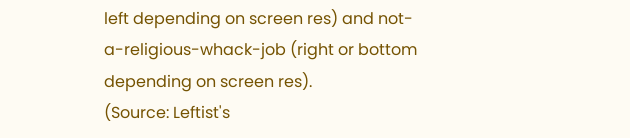left depending on screen res) and not-a-religious-whack-job (right or bottom depending on screen res).
(Source: Leftist's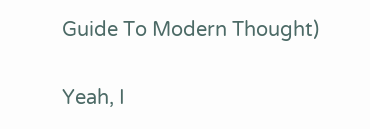Guide To Modern Thought)

Yeah, I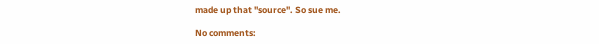made up that "source". So sue me.

No comments: